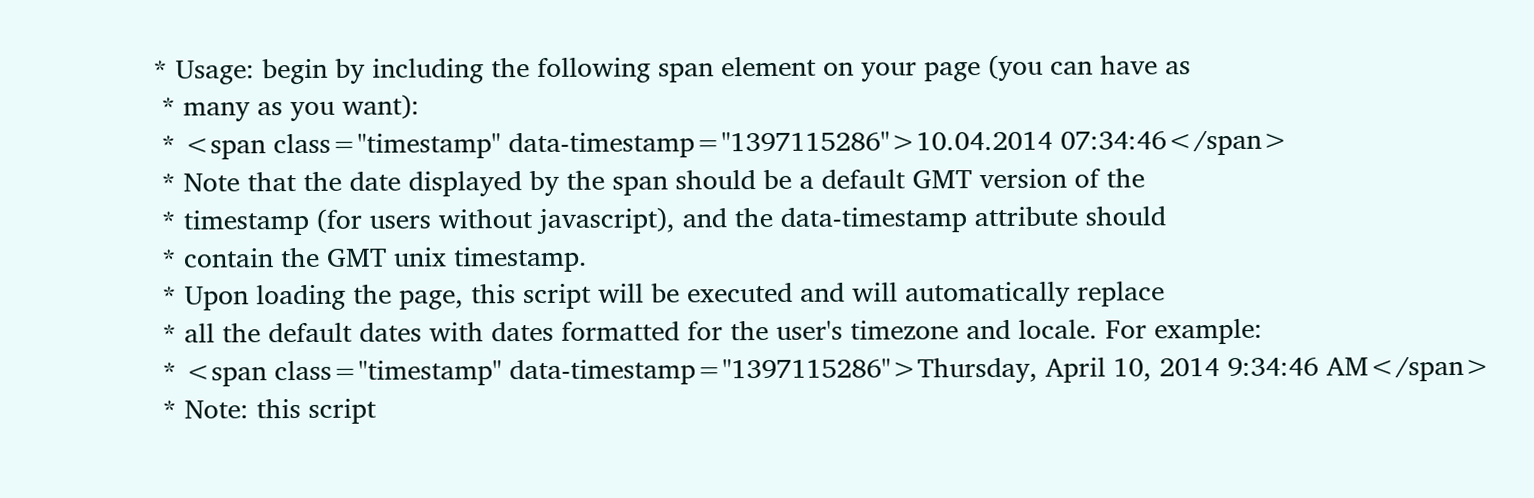* Usage: begin by including the following span element on your page (you can have as
 * many as you want):
 * <span class="timestamp" data-timestamp="1397115286">10.04.2014 07:34:46</span>
 * Note that the date displayed by the span should be a default GMT version of the
 * timestamp (for users without javascript), and the data-timestamp attribute should
 * contain the GMT unix timestamp.
 * Upon loading the page, this script will be executed and will automatically replace
 * all the default dates with dates formatted for the user's timezone and locale. For example:
 * <span class="timestamp" data-timestamp="1397115286">Thursday, April 10, 2014 9:34:46 AM</span>
 * Note: this script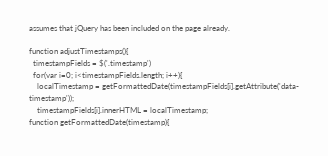assumes that jQuery has been included on the page already.

function adjustTimestamps(){
  timestampFields = $('.timestamp')
  for(var i=0; i<timestampFields.length; i++){
    localTimestamp = getFormattedDate(timestampFields[i].getAttribute('data-timestamp'));
    timestampFields[i].innerHTML = localTimestamp;
function getFormattedDate(timestamp){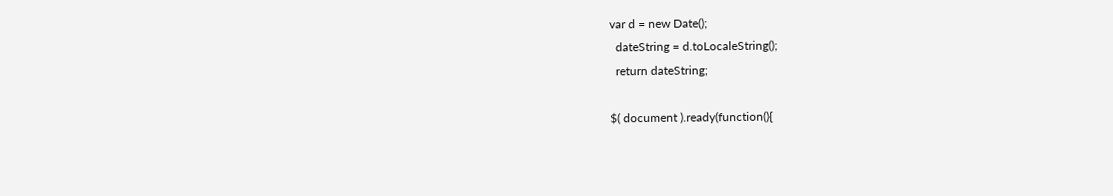var d = new Date();
  dateString = d.toLocaleString();
  return dateString;

$( document ).ready(function(){